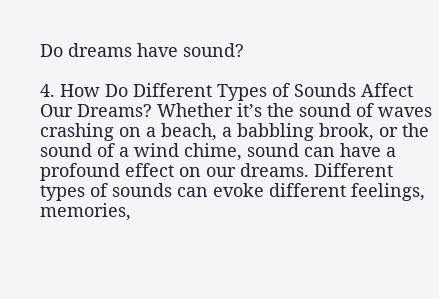Do dreams have sound?

4. How Do Different Types of Sounds Affect Our Dreams? Whether it’s the sound of waves crashing on a beach, a babbling brook, or the sound of a wind chime, sound can have a profound effect on our dreams. Different types of sounds can evoke different feelings, memories,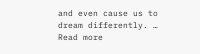and even cause us to dream differently. … Read more